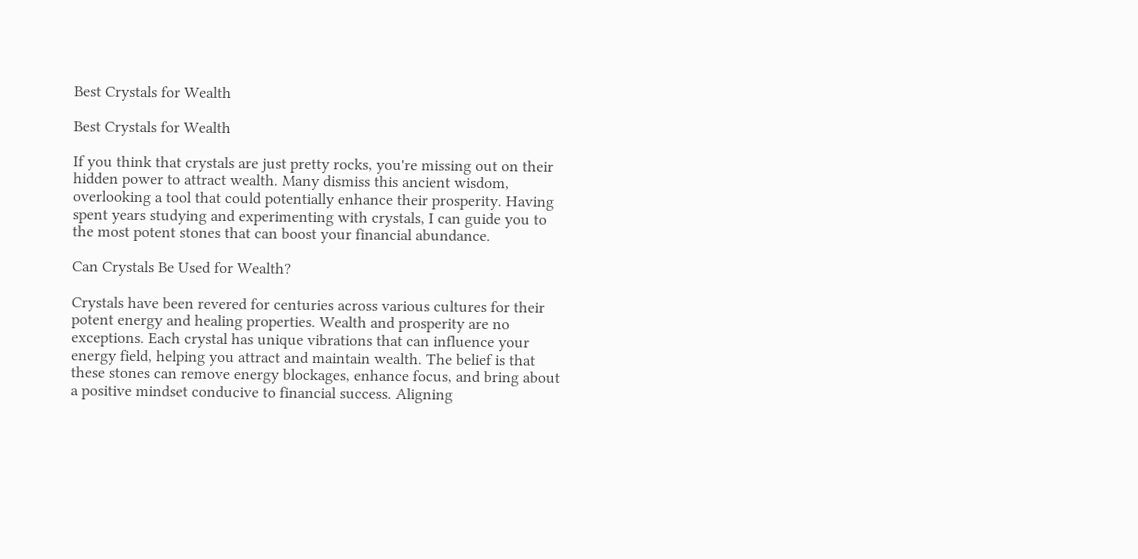Best Crystals for Wealth

Best Crystals for Wealth

If you think that crystals are just pretty rocks, you're missing out on their hidden power to attract wealth. Many dismiss this ancient wisdom, overlooking a tool that could potentially enhance their prosperity. Having spent years studying and experimenting with crystals, I can guide you to the most potent stones that can boost your financial abundance.

Can Crystals Be Used for Wealth?

Crystals have been revered for centuries across various cultures for their potent energy and healing properties. Wealth and prosperity are no exceptions. Each crystal has unique vibrations that can influence your energy field, helping you attract and maintain wealth. The belief is that these stones can remove energy blockages, enhance focus, and bring about a positive mindset conducive to financial success. Aligning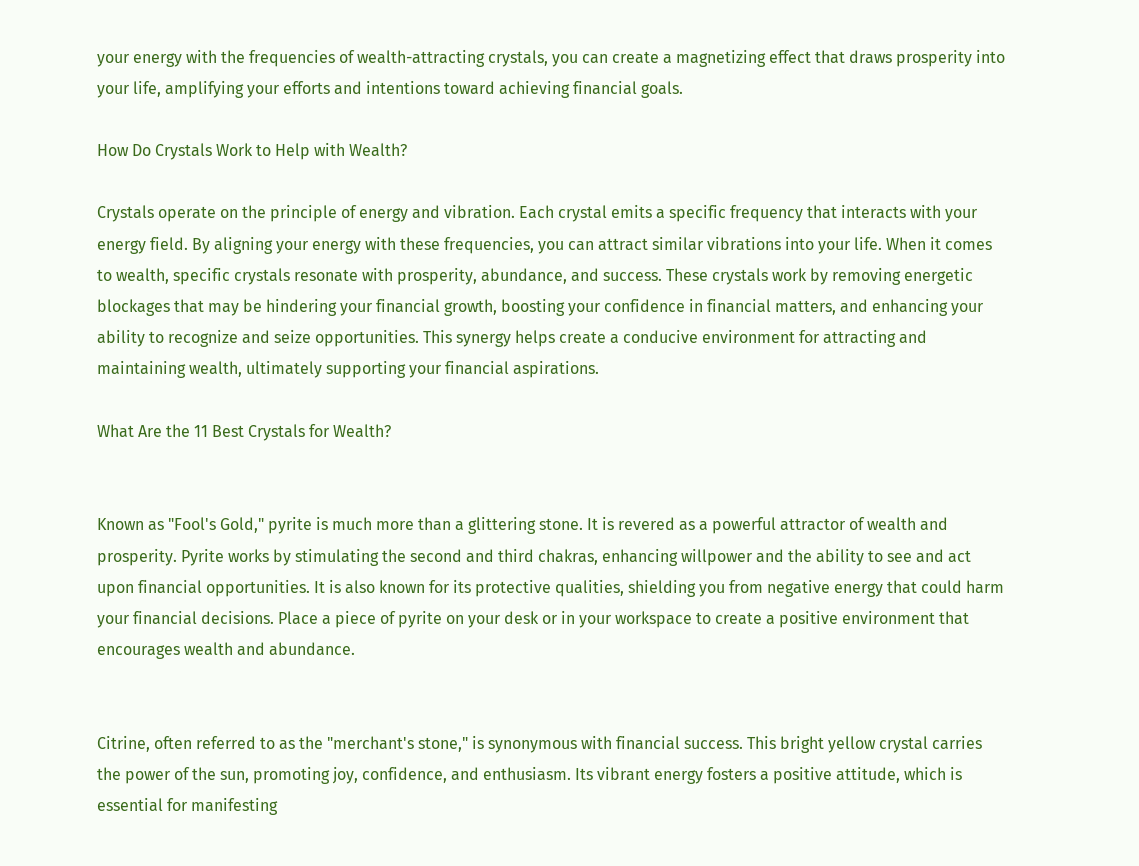your energy with the frequencies of wealth-attracting crystals, you can create a magnetizing effect that draws prosperity into your life, amplifying your efforts and intentions toward achieving financial goals.

How Do Crystals Work to Help with Wealth?

Crystals operate on the principle of energy and vibration. Each crystal emits a specific frequency that interacts with your energy field. By aligning your energy with these frequencies, you can attract similar vibrations into your life. When it comes to wealth, specific crystals resonate with prosperity, abundance, and success. These crystals work by removing energetic blockages that may be hindering your financial growth, boosting your confidence in financial matters, and enhancing your ability to recognize and seize opportunities. This synergy helps create a conducive environment for attracting and maintaining wealth, ultimately supporting your financial aspirations.

What Are the 11 Best Crystals for Wealth?


Known as "Fool's Gold," pyrite is much more than a glittering stone. It is revered as a powerful attractor of wealth and prosperity. Pyrite works by stimulating the second and third chakras, enhancing willpower and the ability to see and act upon financial opportunities. It is also known for its protective qualities, shielding you from negative energy that could harm your financial decisions. Place a piece of pyrite on your desk or in your workspace to create a positive environment that encourages wealth and abundance.


Citrine, often referred to as the "merchant's stone," is synonymous with financial success. This bright yellow crystal carries the power of the sun, promoting joy, confidence, and enthusiasm. Its vibrant energy fosters a positive attitude, which is essential for manifesting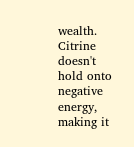wealth. Citrine doesn't hold onto negative energy, making it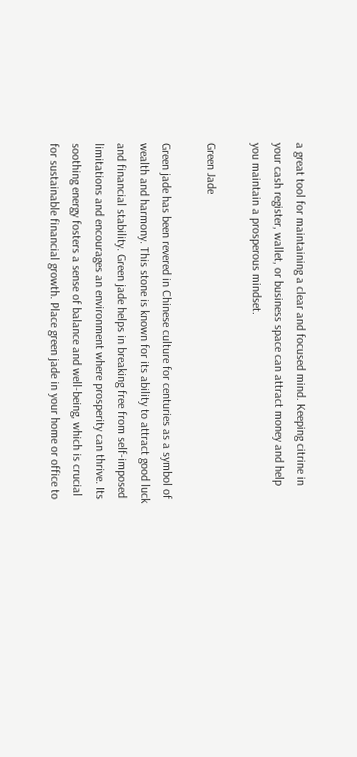a great tool for maintaining a clear and focused mind. Keeping citrine in your cash register, wallet, or business space can attract money and help you maintain a prosperous mindset.

Green Jade

Green jade has been revered in Chinese culture for centuries as a symbol of wealth and harmony. This stone is known for its ability to attract good luck and financial stability. Green jade helps in breaking free from self-imposed limitations and encourages an environment where prosperity can thrive. Its soothing energy fosters a sense of balance and well-being, which is crucial for sustainable financial growth. Place green jade in your home or office to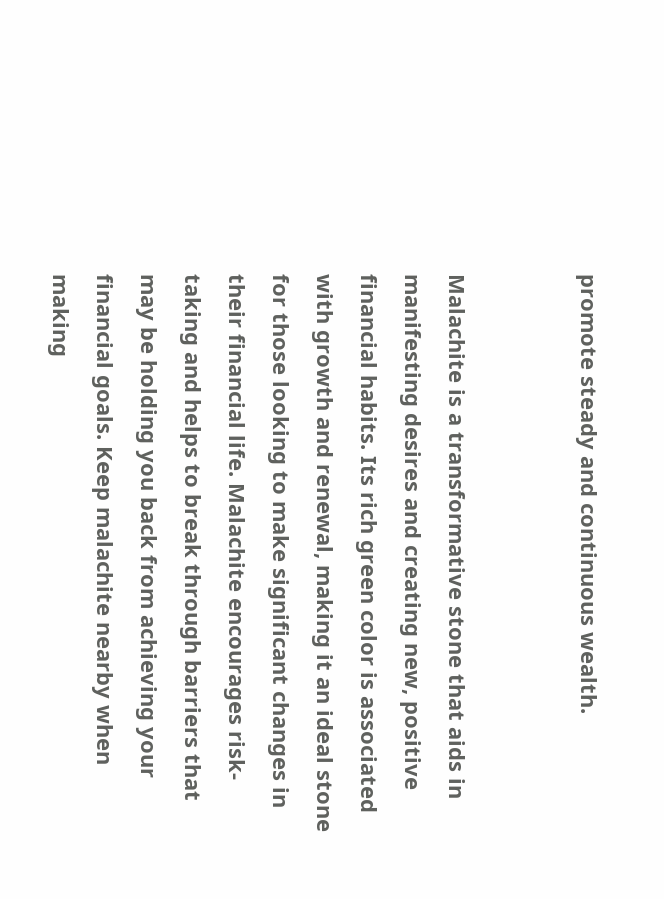promote steady and continuous wealth.


Malachite is a transformative stone that aids in manifesting desires and creating new, positive financial habits. Its rich green color is associated with growth and renewal, making it an ideal stone for those looking to make significant changes in their financial life. Malachite encourages risk-taking and helps to break through barriers that may be holding you back from achieving your financial goals. Keep malachite nearby when making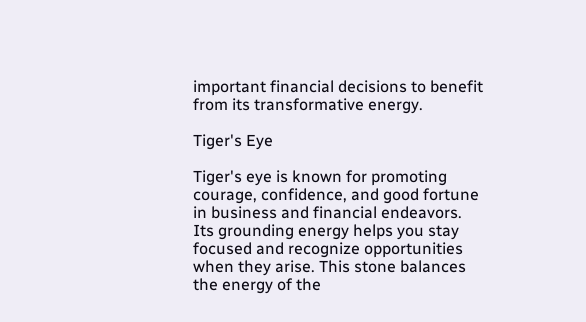important financial decisions to benefit from its transformative energy.

Tiger's Eye

Tiger's eye is known for promoting courage, confidence, and good fortune in business and financial endeavors. Its grounding energy helps you stay focused and recognize opportunities when they arise. This stone balances the energy of the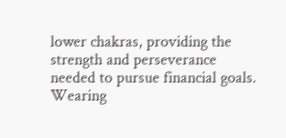lower chakras, providing the strength and perseverance needed to pursue financial goals. Wearing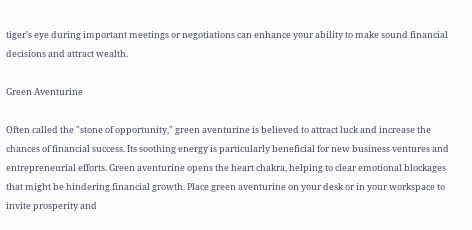tiger's eye during important meetings or negotiations can enhance your ability to make sound financial decisions and attract wealth.

Green Aventurine

Often called the "stone of opportunity," green aventurine is believed to attract luck and increase the chances of financial success. Its soothing energy is particularly beneficial for new business ventures and entrepreneurial efforts. Green aventurine opens the heart chakra, helping to clear emotional blockages that might be hindering financial growth. Place green aventurine on your desk or in your workspace to invite prosperity and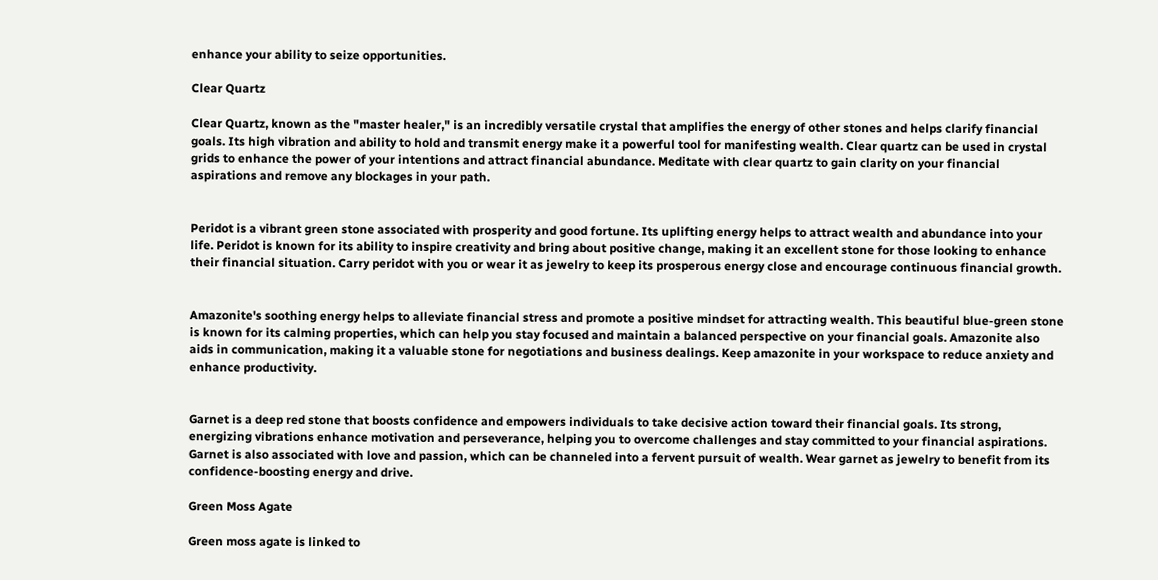enhance your ability to seize opportunities.

Clear Quartz

Clear Quartz, known as the "master healer," is an incredibly versatile crystal that amplifies the energy of other stones and helps clarify financial goals. Its high vibration and ability to hold and transmit energy make it a powerful tool for manifesting wealth. Clear quartz can be used in crystal grids to enhance the power of your intentions and attract financial abundance. Meditate with clear quartz to gain clarity on your financial aspirations and remove any blockages in your path.


Peridot is a vibrant green stone associated with prosperity and good fortune. Its uplifting energy helps to attract wealth and abundance into your life. Peridot is known for its ability to inspire creativity and bring about positive change, making it an excellent stone for those looking to enhance their financial situation. Carry peridot with you or wear it as jewelry to keep its prosperous energy close and encourage continuous financial growth.


Amazonite's soothing energy helps to alleviate financial stress and promote a positive mindset for attracting wealth. This beautiful blue-green stone is known for its calming properties, which can help you stay focused and maintain a balanced perspective on your financial goals. Amazonite also aids in communication, making it a valuable stone for negotiations and business dealings. Keep amazonite in your workspace to reduce anxiety and enhance productivity.


Garnet is a deep red stone that boosts confidence and empowers individuals to take decisive action toward their financial goals. Its strong, energizing vibrations enhance motivation and perseverance, helping you to overcome challenges and stay committed to your financial aspirations. Garnet is also associated with love and passion, which can be channeled into a fervent pursuit of wealth. Wear garnet as jewelry to benefit from its confidence-boosting energy and drive.

Green Moss Agate

Green moss agate is linked to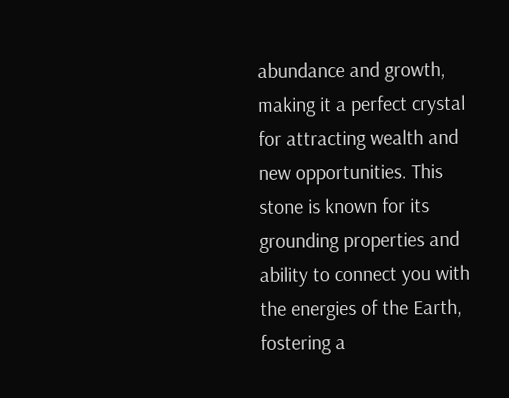abundance and growth, making it a perfect crystal for attracting wealth and new opportunities. This stone is known for its grounding properties and ability to connect you with the energies of the Earth, fostering a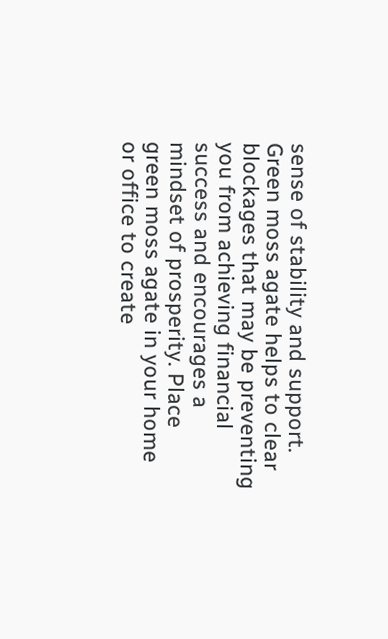sense of stability and support. Green moss agate helps to clear blockages that may be preventing you from achieving financial success and encourages a mindset of prosperity. Place green moss agate in your home or office to create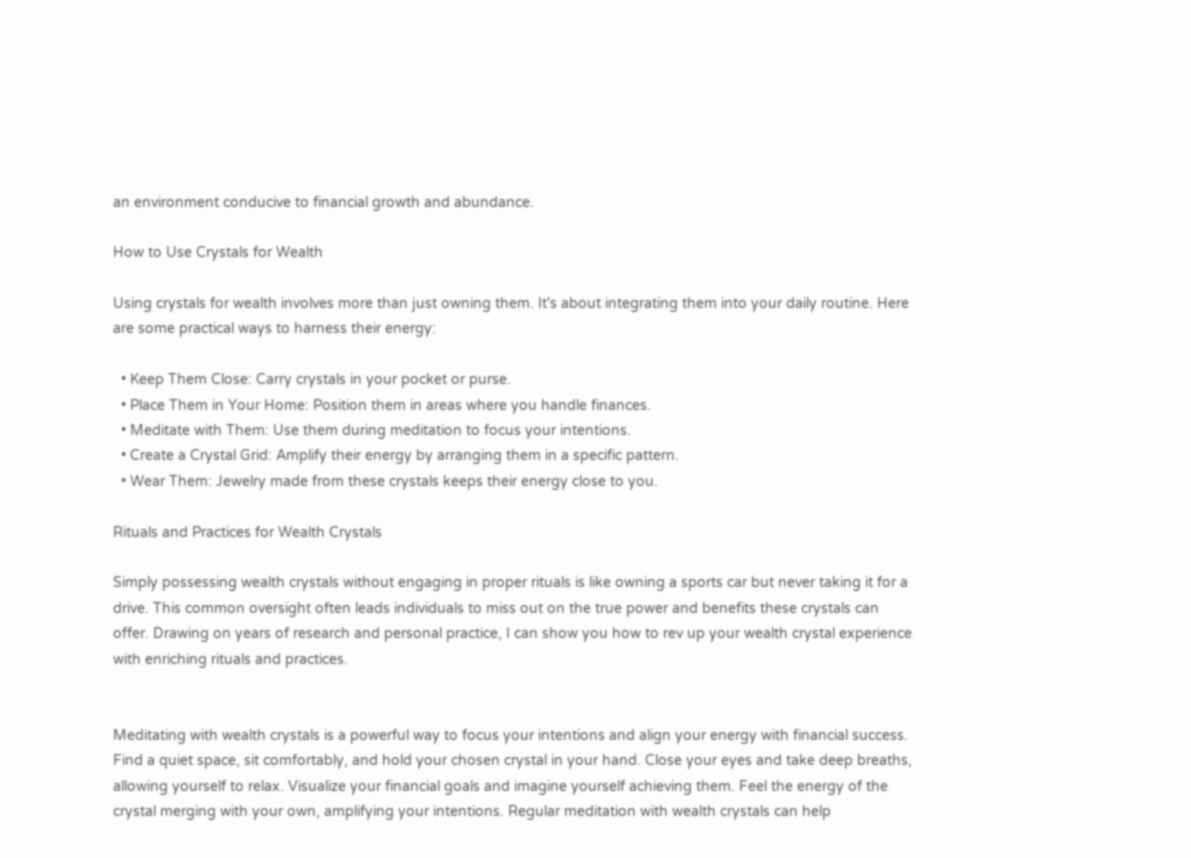an environment conducive to financial growth and abundance.

How to Use Crystals for Wealth

Using crystals for wealth involves more than just owning them. It's about integrating them into your daily routine. Here are some practical ways to harness their energy:

  • Keep Them Close: Carry crystals in your pocket or purse.
  • Place Them in Your Home: Position them in areas where you handle finances.
  • Meditate with Them: Use them during meditation to focus your intentions.
  • Create a Crystal Grid: Amplify their energy by arranging them in a specific pattern.
  • Wear Them: Jewelry made from these crystals keeps their energy close to you.

Rituals and Practices for Wealth Crystals

Simply possessing wealth crystals without engaging in proper rituals is like owning a sports car but never taking it for a drive. This common oversight often leads individuals to miss out on the true power and benefits these crystals can offer. Drawing on years of research and personal practice, I can show you how to rev up your wealth crystal experience with enriching rituals and practices.


Meditating with wealth crystals is a powerful way to focus your intentions and align your energy with financial success. Find a quiet space, sit comfortably, and hold your chosen crystal in your hand. Close your eyes and take deep breaths, allowing yourself to relax. Visualize your financial goals and imagine yourself achieving them. Feel the energy of the crystal merging with your own, amplifying your intentions. Regular meditation with wealth crystals can help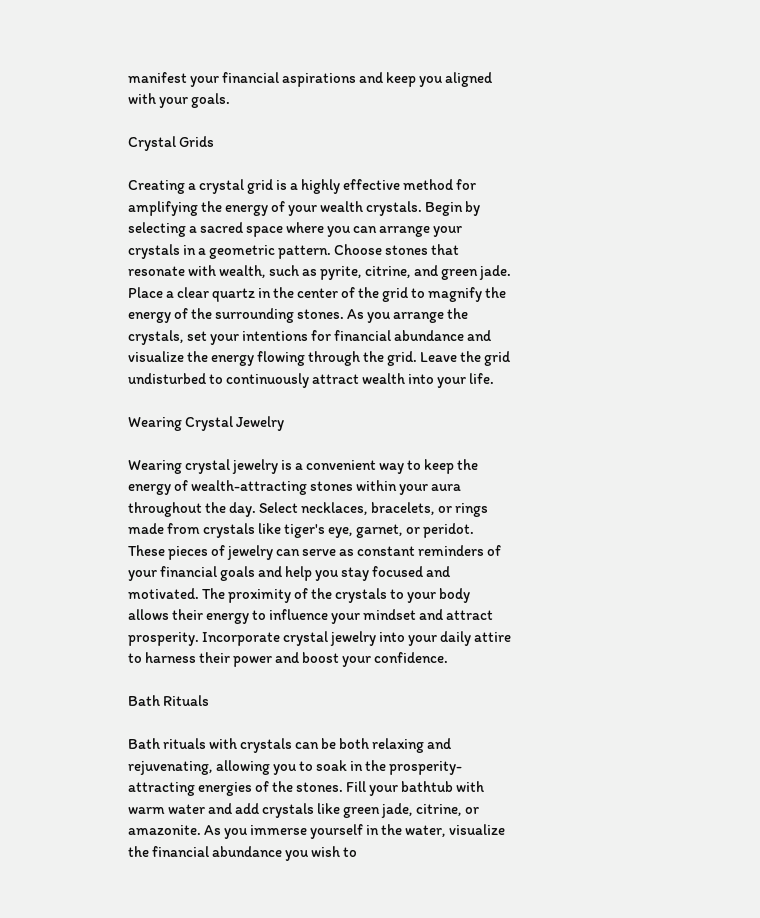manifest your financial aspirations and keep you aligned with your goals.

Crystal Grids

Creating a crystal grid is a highly effective method for amplifying the energy of your wealth crystals. Begin by selecting a sacred space where you can arrange your crystals in a geometric pattern. Choose stones that resonate with wealth, such as pyrite, citrine, and green jade. Place a clear quartz in the center of the grid to magnify the energy of the surrounding stones. As you arrange the crystals, set your intentions for financial abundance and visualize the energy flowing through the grid. Leave the grid undisturbed to continuously attract wealth into your life.

Wearing Crystal Jewelry

Wearing crystal jewelry is a convenient way to keep the energy of wealth-attracting stones within your aura throughout the day. Select necklaces, bracelets, or rings made from crystals like tiger's eye, garnet, or peridot. These pieces of jewelry can serve as constant reminders of your financial goals and help you stay focused and motivated. The proximity of the crystals to your body allows their energy to influence your mindset and attract prosperity. Incorporate crystal jewelry into your daily attire to harness their power and boost your confidence.

Bath Rituals

Bath rituals with crystals can be both relaxing and rejuvenating, allowing you to soak in the prosperity-attracting energies of the stones. Fill your bathtub with warm water and add crystals like green jade, citrine, or amazonite. As you immerse yourself in the water, visualize the financial abundance you wish to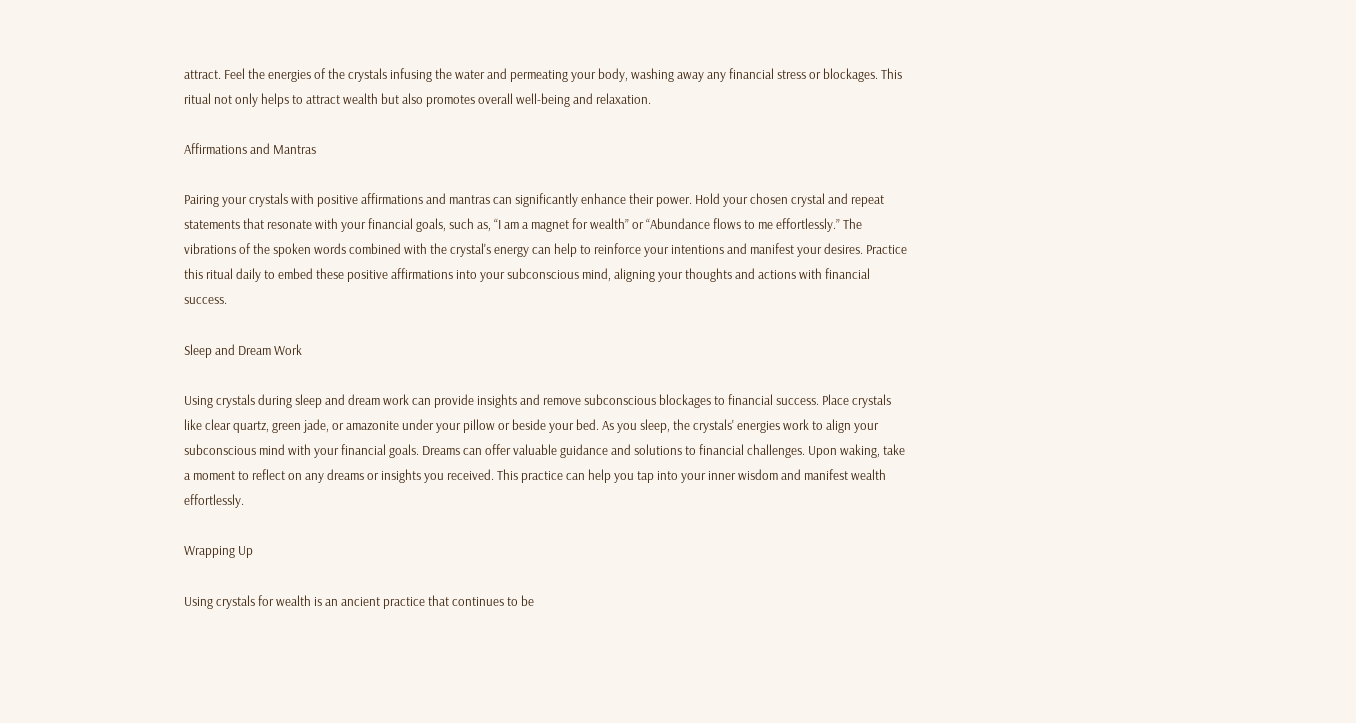attract. Feel the energies of the crystals infusing the water and permeating your body, washing away any financial stress or blockages. This ritual not only helps to attract wealth but also promotes overall well-being and relaxation.

Affirmations and Mantras

Pairing your crystals with positive affirmations and mantras can significantly enhance their power. Hold your chosen crystal and repeat statements that resonate with your financial goals, such as, “I am a magnet for wealth” or “Abundance flows to me effortlessly.” The vibrations of the spoken words combined with the crystal's energy can help to reinforce your intentions and manifest your desires. Practice this ritual daily to embed these positive affirmations into your subconscious mind, aligning your thoughts and actions with financial success.

Sleep and Dream Work

Using crystals during sleep and dream work can provide insights and remove subconscious blockages to financial success. Place crystals like clear quartz, green jade, or amazonite under your pillow or beside your bed. As you sleep, the crystals' energies work to align your subconscious mind with your financial goals. Dreams can offer valuable guidance and solutions to financial challenges. Upon waking, take a moment to reflect on any dreams or insights you received. This practice can help you tap into your inner wisdom and manifest wealth effortlessly.

Wrapping Up

Using crystals for wealth is an ancient practice that continues to be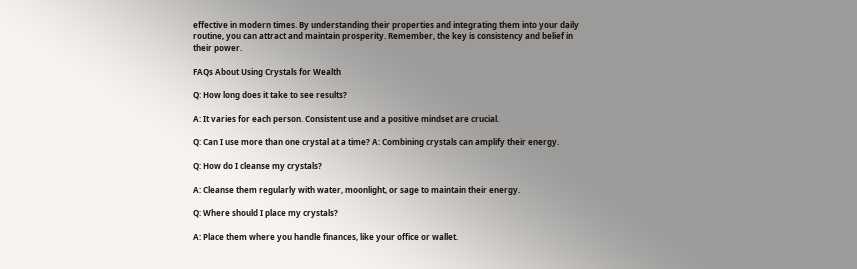effective in modern times. By understanding their properties and integrating them into your daily routine, you can attract and maintain prosperity. Remember, the key is consistency and belief in their power.

FAQs About Using Crystals for Wealth

Q: How long does it take to see results?

A: It varies for each person. Consistent use and a positive mindset are crucial.

Q: Can I use more than one crystal at a time? A: Combining crystals can amplify their energy.

Q: How do I cleanse my crystals?

A: Cleanse them regularly with water, moonlight, or sage to maintain their energy.

Q: Where should I place my crystals?

A: Place them where you handle finances, like your office or wallet.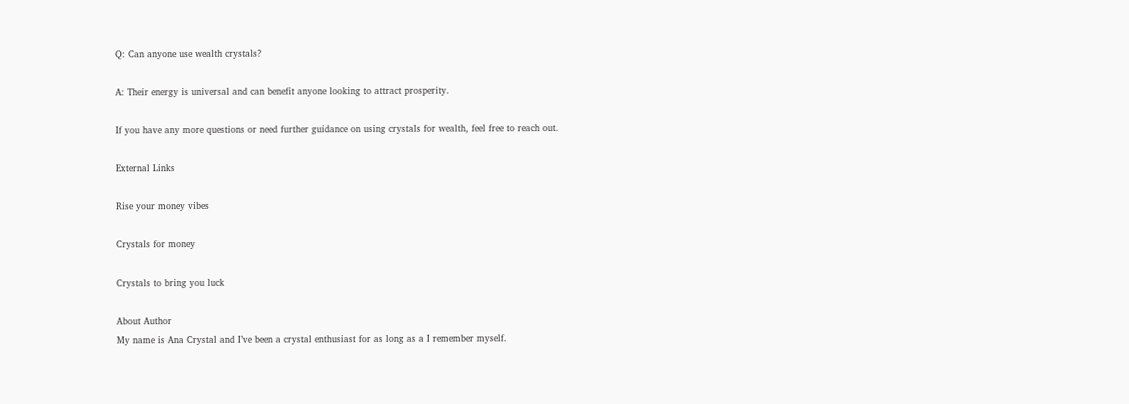Q: Can anyone use wealth crystals?

A: Their energy is universal and can benefit anyone looking to attract prosperity.

If you have any more questions or need further guidance on using crystals for wealth, feel free to reach out.

External Links

Rise your money vibes

Crystals for money

Crystals to bring you luck

About Author
My name is Ana Crystal and I’ve been a crystal enthusiast for as long as a I remember myself.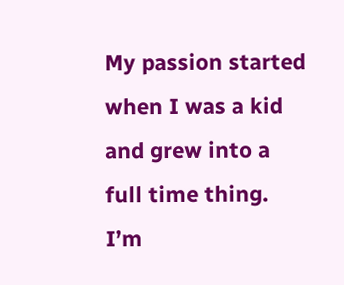My passion started when I was a kid and grew into a full time thing. I’m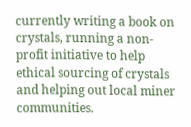currently writing a book on crystals, running a non-profit initiative to help ethical sourcing of crystals and helping out local miner communities.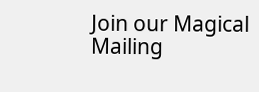Join our Magical Mailing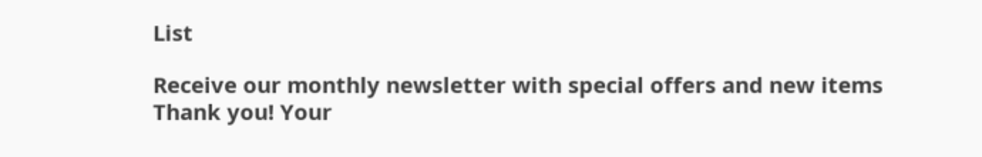List

Receive our monthly newsletter with special offers and new items
Thank you! Your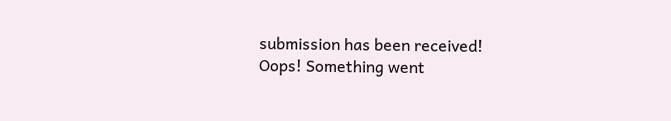submission has been received!
Oops! Something went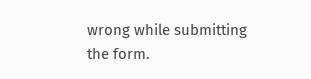wrong while submitting the form.